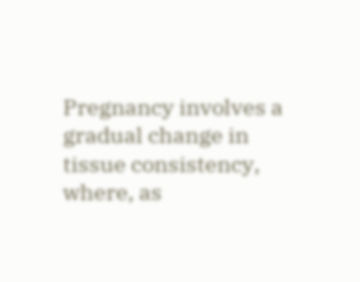Pregnancy involves a gradual change in tissue consistency, where, as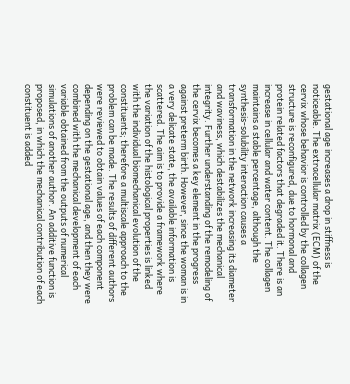gestational age increases a drop in stiffness is noticeable. The extracellular matrix (ECM) of the cervix whose behavior is controlled by the collagen structure is reconfigured, due to hormonal and protein related factors that degraded it. There is an increase in cellular and water content. The collagen maintains a stable percentage, although the synthesis-solubility interaction causes a transformation in the network increasing its diameter and waviness, which destabilizes the mechanical integrity. Further understanding of the remodeling of the cervix becomes a key element in the progress against preterm birth. However, since the woman is in a very delicate state, the available information is scattered. The aim is to provide a framework where the variation of the histological properties is linked with the individual biomechanical evolution of the constituents; therefore a multiscale approach to the problem can be made. The results of different authors were reviewed to obtain values of each component depending on the gestational age, and then they were combined with the mechanical development of each variable obtained from the outputs of numerical simulations of another author. An additive function is proposed, in which the mechanical contribution of each constituent is added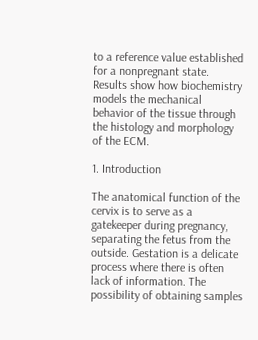to a reference value established for a nonpregnant state. Results show how biochemistry models the mechanical behavior of the tissue through the histology and morphology of the ECM.

1. Introduction

The anatomical function of the cervix is to serve as a gatekeeper during pregnancy, separating the fetus from the outside. Gestation is a delicate process where there is often lack of information. The possibility of obtaining samples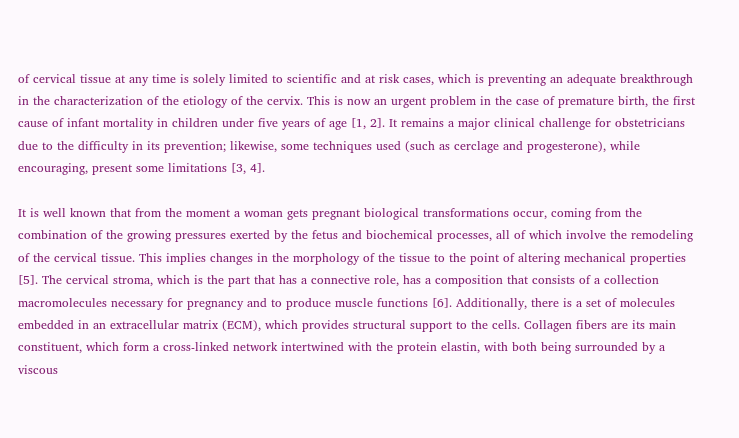of cervical tissue at any time is solely limited to scientific and at risk cases, which is preventing an adequate breakthrough in the characterization of the etiology of the cervix. This is now an urgent problem in the case of premature birth, the first cause of infant mortality in children under five years of age [1, 2]. It remains a major clinical challenge for obstetricians due to the difficulty in its prevention; likewise, some techniques used (such as cerclage and progesterone), while encouraging, present some limitations [3, 4].

It is well known that from the moment a woman gets pregnant biological transformations occur, coming from the combination of the growing pressures exerted by the fetus and biochemical processes, all of which involve the remodeling of the cervical tissue. This implies changes in the morphology of the tissue to the point of altering mechanical properties [5]. The cervical stroma, which is the part that has a connective role, has a composition that consists of a collection macromolecules necessary for pregnancy and to produce muscle functions [6]. Additionally, there is a set of molecules embedded in an extracellular matrix (ECM), which provides structural support to the cells. Collagen fibers are its main constituent, which form a cross-linked network intertwined with the protein elastin, with both being surrounded by a viscous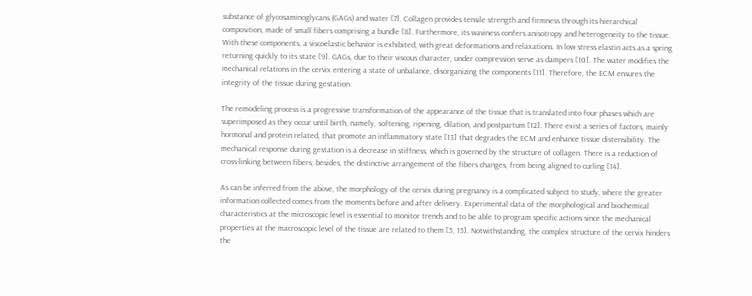substance of glycosaminoglycans (GAGs) and water [7]. Collagen provides tensile strength and firmness through its hierarchical composition, made of small fibers comprising a bundle [8]. Furthermore, its waviness confers anisotropy and heterogeneity to the tissue. With these components, a viscoelastic behavior is exhibited, with great deformations and relaxations. In low stress elastin acts as a spring returning quickly to its state [9]. GAGs, due to their viscous character, under compression serve as dampers [10]. The water modifies the mechanical relations in the cervix entering a state of unbalance, disorganizing the components [11]. Therefore, the ECM ensures the integrity of the tissue during gestation.

The remodeling process is a progressive transformation of the appearance of the tissue that is translated into four phases which are superimposed as they occur until birth, namely, softening, ripening, dilation, and postpartum [12]. There exist a series of factors, mainly hormonal and protein related, that promote an inflammatory state [13] that degrades the ECM and enhance tissue distensibility. The mechanical response during gestation is a decrease in stiffness, which is governed by the structure of collagen. There is a reduction of cross-linking between fibers; besides, the distinctive arrangement of the fibers changes, from being aligned to curling [14].

As can be inferred from the above, the morphology of the cervix during pregnancy is a complicated subject to study, where the greater information collected comes from the moments before and after delivery. Experimental data of the morphological and biochemical characteristics at the microscopic level is essential to monitor trends and to be able to program specific actions since the mechanical properties at the macroscopic level of the tissue are related to them [5, 15]. Notwithstanding, the complex structure of the cervix hinders the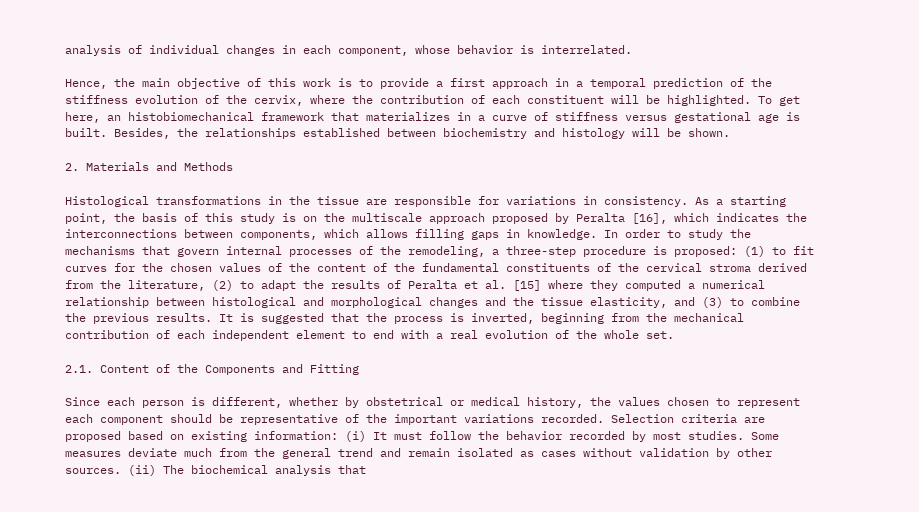analysis of individual changes in each component, whose behavior is interrelated.

Hence, the main objective of this work is to provide a first approach in a temporal prediction of the stiffness evolution of the cervix, where the contribution of each constituent will be highlighted. To get here, an histobiomechanical framework that materializes in a curve of stiffness versus gestational age is built. Besides, the relationships established between biochemistry and histology will be shown.

2. Materials and Methods

Histological transformations in the tissue are responsible for variations in consistency. As a starting point, the basis of this study is on the multiscale approach proposed by Peralta [16], which indicates the interconnections between components, which allows filling gaps in knowledge. In order to study the mechanisms that govern internal processes of the remodeling, a three-step procedure is proposed: (1) to fit curves for the chosen values of the content of the fundamental constituents of the cervical stroma derived from the literature, (2) to adapt the results of Peralta et al. [15] where they computed a numerical relationship between histological and morphological changes and the tissue elasticity, and (3) to combine the previous results. It is suggested that the process is inverted, beginning from the mechanical contribution of each independent element to end with a real evolution of the whole set.

2.1. Content of the Components and Fitting

Since each person is different, whether by obstetrical or medical history, the values chosen to represent each component should be representative of the important variations recorded. Selection criteria are proposed based on existing information: (i) It must follow the behavior recorded by most studies. Some measures deviate much from the general trend and remain isolated as cases without validation by other sources. (ii) The biochemical analysis that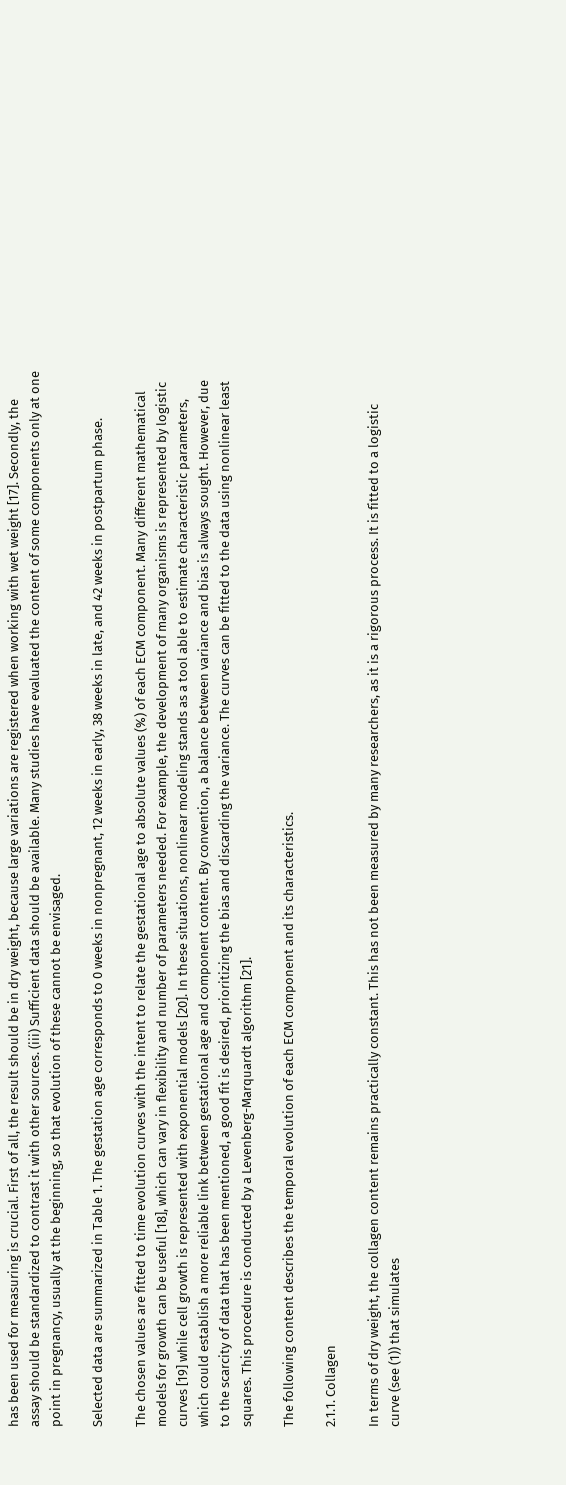has been used for measuring is crucial. First of all, the result should be in dry weight, because large variations are registered when working with wet weight [17]. Secondly, the assay should be standardized to contrast it with other sources. (iii) Sufficient data should be available. Many studies have evaluated the content of some components only at one point in pregnancy, usually at the beginning, so that evolution of these cannot be envisaged.

Selected data are summarized in Table 1. The gestation age corresponds to 0 weeks in nonpregnant, 12 weeks in early, 38 weeks in late, and 42 weeks in postpartum phase.

The chosen values are fitted to time evolution curves with the intent to relate the gestational age to absolute values (%) of each ECM component. Many different mathematical models for growth can be useful [18], which can vary in flexibility and number of parameters needed. For example, the development of many organisms is represented by logistic curves [19] while cell growth is represented with exponential models [20]. In these situations, nonlinear modeling stands as a tool able to estimate characteristic parameters, which could establish a more reliable link between gestational age and component content. By convention, a balance between variance and bias is always sought. However, due to the scarcity of data that has been mentioned, a good fit is desired, prioritizing the bias and discarding the variance. The curves can be fitted to the data using nonlinear least squares. This procedure is conducted by a Levenberg-Marquardt algorithm [21].

The following content describes the temporal evolution of each ECM component and its characteristics.

2.1.1. Collagen

In terms of dry weight, the collagen content remains practically constant. This has not been measured by many researchers, as it is a rigorous process. It is fitted to a logistic curve (see (1)) that simulates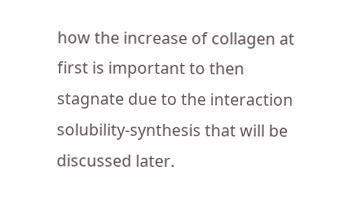how the increase of collagen at first is important to then stagnate due to the interaction solubility-synthesis that will be discussed later.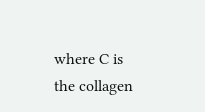where C is the collagen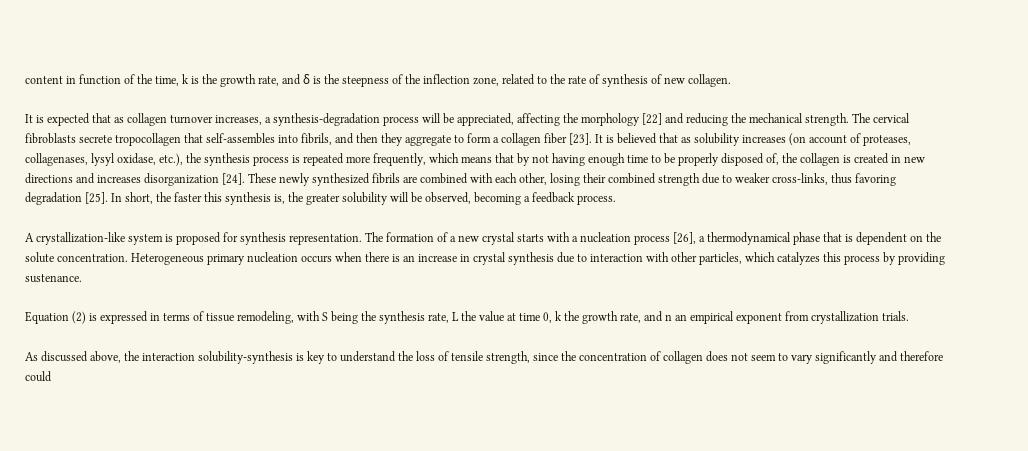content in function of the time, k is the growth rate, and δ is the steepness of the inflection zone, related to the rate of synthesis of new collagen.

It is expected that as collagen turnover increases, a synthesis-degradation process will be appreciated, affecting the morphology [22] and reducing the mechanical strength. The cervical fibroblasts secrete tropocollagen that self-assembles into fibrils, and then they aggregate to form a collagen fiber [23]. It is believed that as solubility increases (on account of proteases, collagenases, lysyl oxidase, etc.), the synthesis process is repeated more frequently, which means that by not having enough time to be properly disposed of, the collagen is created in new directions and increases disorganization [24]. These newly synthesized fibrils are combined with each other, losing their combined strength due to weaker cross-links, thus favoring degradation [25]. In short, the faster this synthesis is, the greater solubility will be observed, becoming a feedback process.

A crystallization-like system is proposed for synthesis representation. The formation of a new crystal starts with a nucleation process [26], a thermodynamical phase that is dependent on the solute concentration. Heterogeneous primary nucleation occurs when there is an increase in crystal synthesis due to interaction with other particles, which catalyzes this process by providing sustenance.

Equation (2) is expressed in terms of tissue remodeling, with S being the synthesis rate, L the value at time 0, k the growth rate, and n an empirical exponent from crystallization trials.

As discussed above, the interaction solubility-synthesis is key to understand the loss of tensile strength, since the concentration of collagen does not seem to vary significantly and therefore could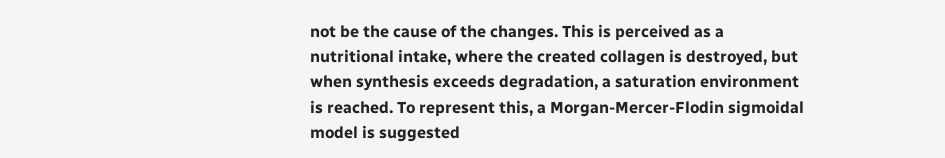not be the cause of the changes. This is perceived as a nutritional intake, where the created collagen is destroyed, but when synthesis exceeds degradation, a saturation environment is reached. To represent this, a Morgan-Mercer-Flodin sigmoidal model is suggested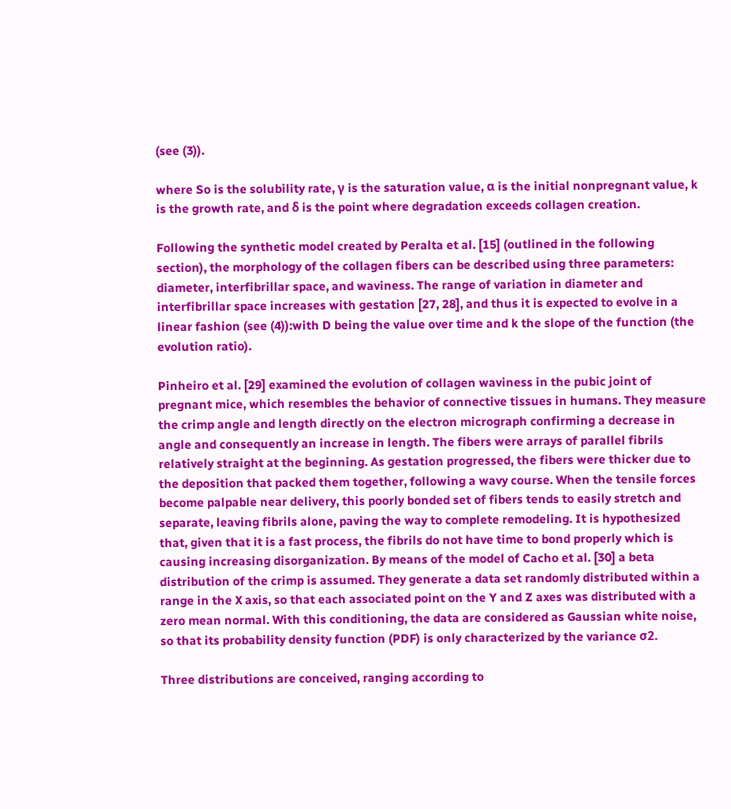(see (3)).

where So is the solubility rate, γ is the saturation value, α is the initial nonpregnant value, k is the growth rate, and δ is the point where degradation exceeds collagen creation.

Following the synthetic model created by Peralta et al. [15] (outlined in the following section), the morphology of the collagen fibers can be described using three parameters: diameter, interfibrillar space, and waviness. The range of variation in diameter and interfibrillar space increases with gestation [27, 28], and thus it is expected to evolve in a linear fashion (see (4)):with D being the value over time and k the slope of the function (the evolution ratio).

Pinheiro et al. [29] examined the evolution of collagen waviness in the pubic joint of pregnant mice, which resembles the behavior of connective tissues in humans. They measure the crimp angle and length directly on the electron micrograph confirming a decrease in angle and consequently an increase in length. The fibers were arrays of parallel fibrils relatively straight at the beginning. As gestation progressed, the fibers were thicker due to the deposition that packed them together, following a wavy course. When the tensile forces become palpable near delivery, this poorly bonded set of fibers tends to easily stretch and separate, leaving fibrils alone, paving the way to complete remodeling. It is hypothesized that, given that it is a fast process, the fibrils do not have time to bond properly which is causing increasing disorganization. By means of the model of Cacho et al. [30] a beta distribution of the crimp is assumed. They generate a data set randomly distributed within a range in the X axis, so that each associated point on the Y and Z axes was distributed with a zero mean normal. With this conditioning, the data are considered as Gaussian white noise, so that its probability density function (PDF) is only characterized by the variance σ2.

Three distributions are conceived, ranging according to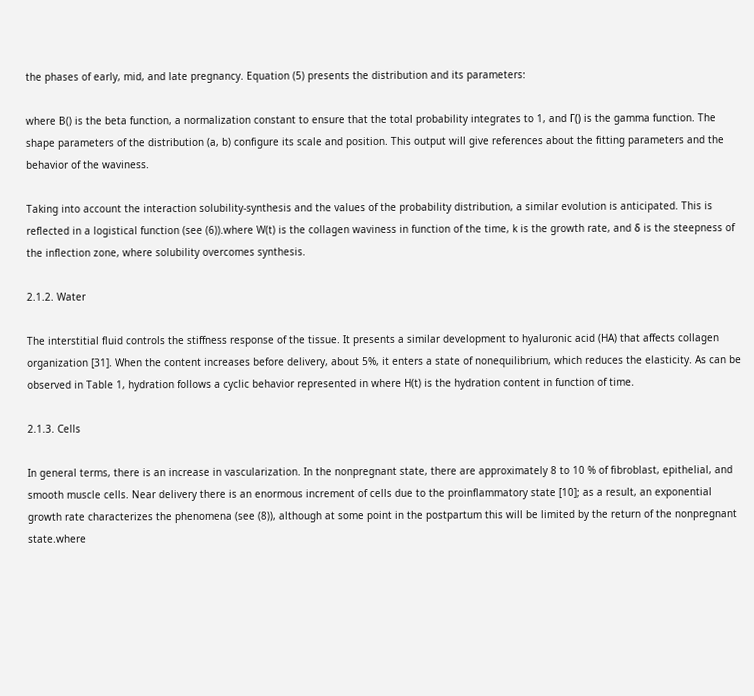the phases of early, mid, and late pregnancy. Equation (5) presents the distribution and its parameters:

where B() is the beta function, a normalization constant to ensure that the total probability integrates to 1, and Γ() is the gamma function. The shape parameters of the distribution (a, b) configure its scale and position. This output will give references about the fitting parameters and the behavior of the waviness.

Taking into account the interaction solubility-synthesis and the values of the probability distribution, a similar evolution is anticipated. This is reflected in a logistical function (see (6)).where W(t) is the collagen waviness in function of the time, k is the growth rate, and δ is the steepness of the inflection zone, where solubility overcomes synthesis.

2.1.2. Water

The interstitial fluid controls the stiffness response of the tissue. It presents a similar development to hyaluronic acid (HA) that affects collagen organization [31]. When the content increases before delivery, about 5%, it enters a state of nonequilibrium, which reduces the elasticity. As can be observed in Table 1, hydration follows a cyclic behavior represented in where H(t) is the hydration content in function of time.

2.1.3. Cells

In general terms, there is an increase in vascularization. In the nonpregnant state, there are approximately 8 to 10 % of fibroblast, epithelial, and smooth muscle cells. Near delivery there is an enormous increment of cells due to the proinflammatory state [10]; as a result, an exponential growth rate characterizes the phenomena (see (8)), although at some point in the postpartum this will be limited by the return of the nonpregnant state.where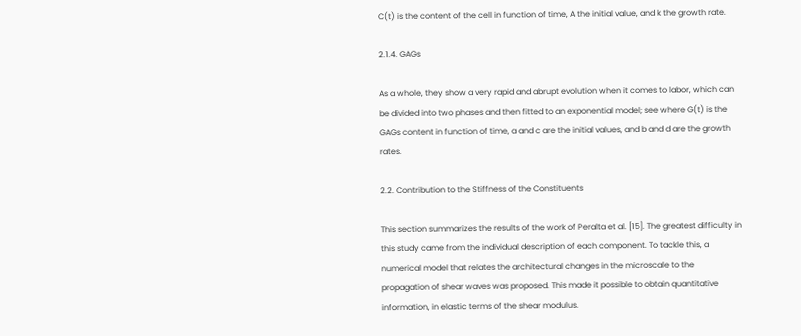C(t) is the content of the cell in function of time, A the initial value, and k the growth rate.

2.1.4. GAGs

As a whole, they show a very rapid and abrupt evolution when it comes to labor, which can be divided into two phases and then fitted to an exponential model; see where G(t) is the GAGs content in function of time, a and c are the initial values, and b and d are the growth rates.

2.2. Contribution to the Stiffness of the Constituents

This section summarizes the results of the work of Peralta et al. [15]. The greatest difficulty in this study came from the individual description of each component. To tackle this, a numerical model that relates the architectural changes in the microscale to the propagation of shear waves was proposed. This made it possible to obtain quantitative information, in elastic terms of the shear modulus.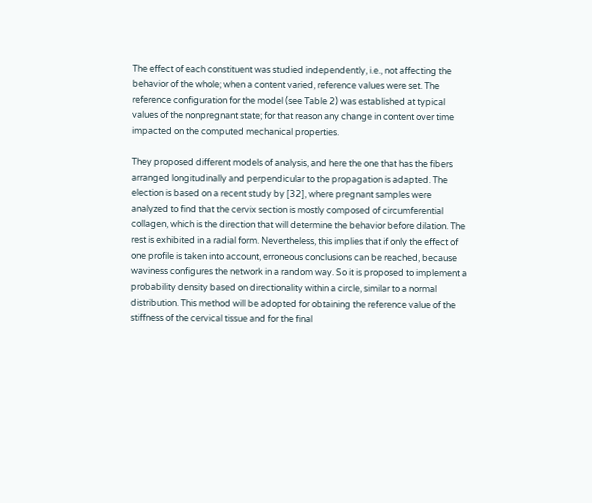The effect of each constituent was studied independently, i.e., not affecting the behavior of the whole; when a content varied, reference values were set. The reference configuration for the model (see Table 2) was established at typical values of the nonpregnant state; for that reason any change in content over time impacted on the computed mechanical properties.

They proposed different models of analysis, and here the one that has the fibers arranged longitudinally and perpendicular to the propagation is adapted. The election is based on a recent study by [32], where pregnant samples were analyzed to find that the cervix section is mostly composed of circumferential collagen, which is the direction that will determine the behavior before dilation. The rest is exhibited in a radial form. Nevertheless, this implies that if only the effect of one profile is taken into account, erroneous conclusions can be reached, because waviness configures the network in a random way. So it is proposed to implement a probability density based on directionality within a circle, similar to a normal distribution. This method will be adopted for obtaining the reference value of the stiffness of the cervical tissue and for the final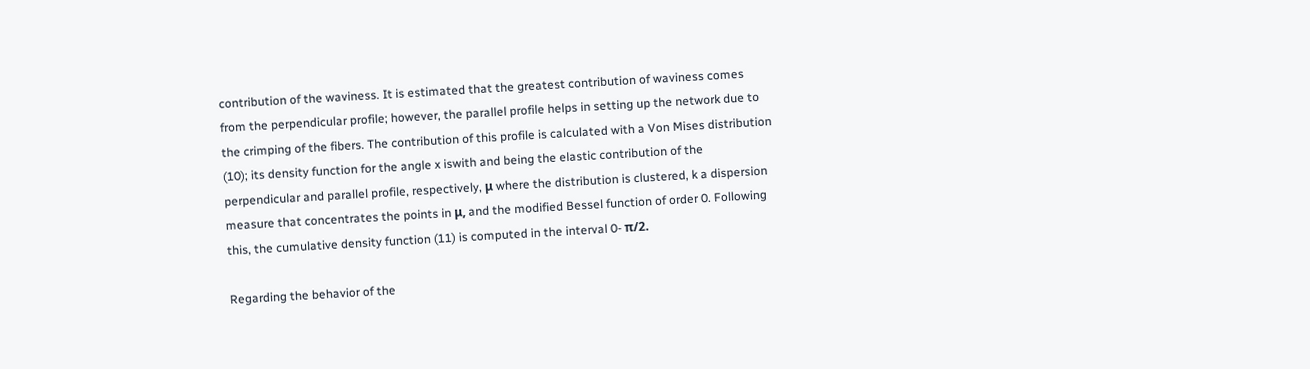contribution of the waviness. It is estimated that the greatest contribution of waviness comes from the perpendicular profile; however, the parallel profile helps in setting up the network due to the crimping of the fibers. The contribution of this profile is calculated with a Von Mises distribution (10); its density function for the angle x iswith and being the elastic contribution of the perpendicular and parallel profile, respectively, μ where the distribution is clustered, k a dispersion measure that concentrates the points in μ, and the modified Bessel function of order 0. Following this, the cumulative density function (11) is computed in the interval 0- π/2.

Regarding the behavior of the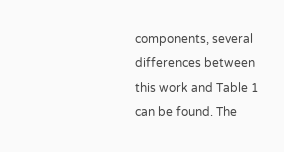components, several differences between this work and Table 1 can be found. The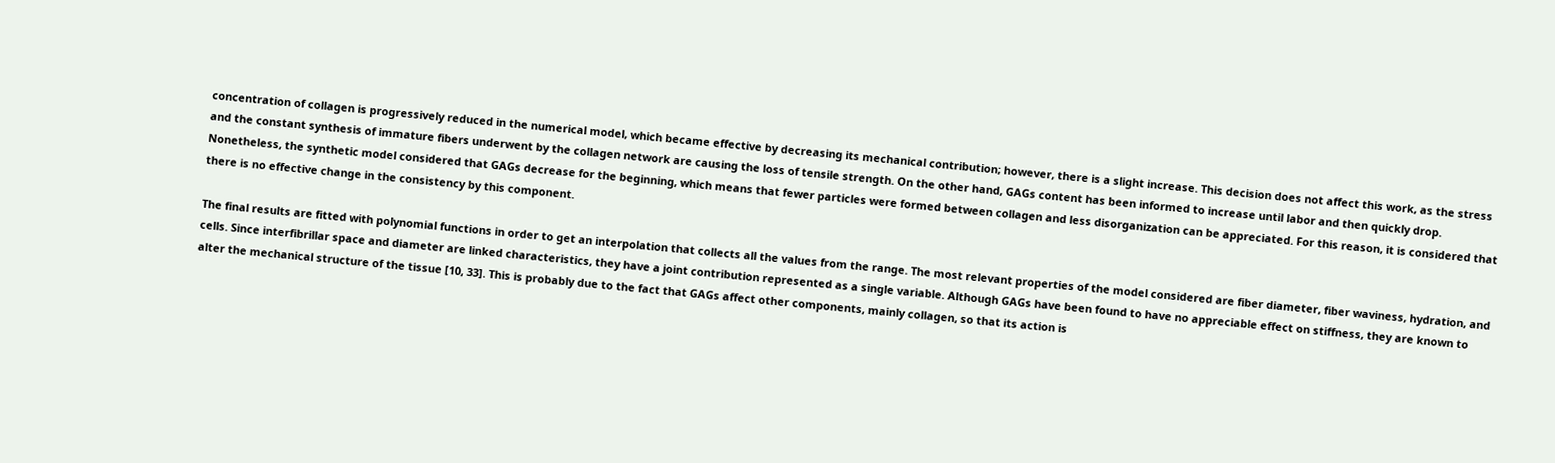concentration of collagen is progressively reduced in the numerical model, which became effective by decreasing its mechanical contribution; however, there is a slight increase. This decision does not affect this work, as the stress and the constant synthesis of immature fibers underwent by the collagen network are causing the loss of tensile strength. On the other hand, GAGs content has been informed to increase until labor and then quickly drop. Nonetheless, the synthetic model considered that GAGs decrease for the beginning, which means that fewer particles were formed between collagen and less disorganization can be appreciated. For this reason, it is considered that there is no effective change in the consistency by this component.

The final results are fitted with polynomial functions in order to get an interpolation that collects all the values from the range. The most relevant properties of the model considered are fiber diameter, fiber waviness, hydration, and cells. Since interfibrillar space and diameter are linked characteristics, they have a joint contribution represented as a single variable. Although GAGs have been found to have no appreciable effect on stiffness, they are known to alter the mechanical structure of the tissue [10, 33]. This is probably due to the fact that GAGs affect other components, mainly collagen, so that its action is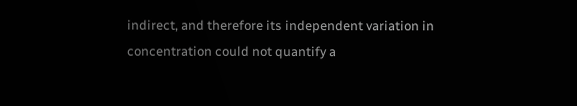indirect, and therefore its independent variation in concentration could not quantify a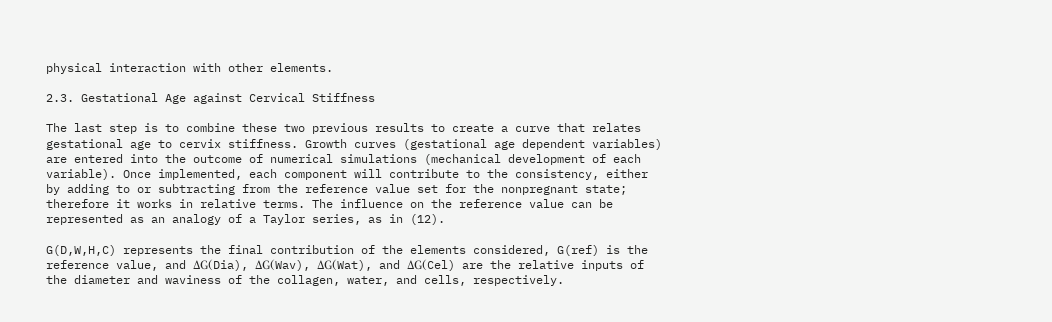physical interaction with other elements.

2.3. Gestational Age against Cervical Stiffness

The last step is to combine these two previous results to create a curve that relates gestational age to cervix stiffness. Growth curves (gestational age dependent variables) are entered into the outcome of numerical simulations (mechanical development of each variable). Once implemented, each component will contribute to the consistency, either by adding to or subtracting from the reference value set for the nonpregnant state; therefore it works in relative terms. The influence on the reference value can be represented as an analogy of a Taylor series, as in (12).

G(D,W,H,C) represents the final contribution of the elements considered, G(ref) is the reference value, and ΔG(Dia), ΔG(Wav), ΔG(Wat), and ΔG(Cel) are the relative inputs of the diameter and waviness of the collagen, water, and cells, respectively.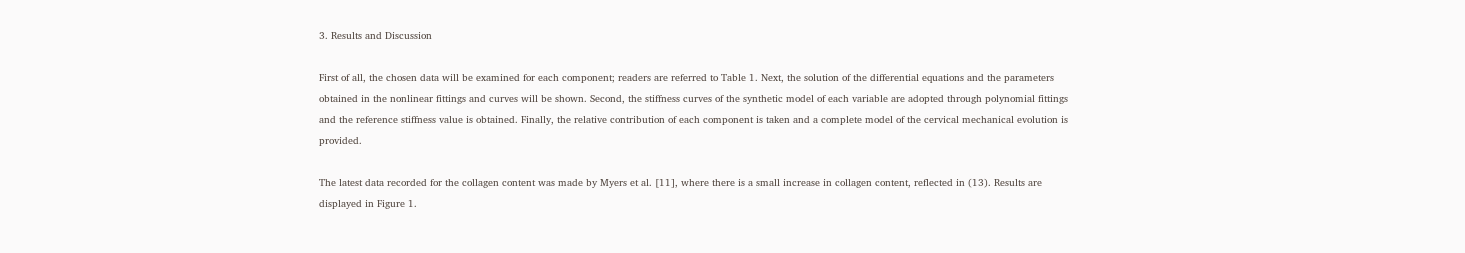3. Results and Discussion

First of all, the chosen data will be examined for each component; readers are referred to Table 1. Next, the solution of the differential equations and the parameters obtained in the nonlinear fittings and curves will be shown. Second, the stiffness curves of the synthetic model of each variable are adopted through polynomial fittings and the reference stiffness value is obtained. Finally, the relative contribution of each component is taken and a complete model of the cervical mechanical evolution is provided.

The latest data recorded for the collagen content was made by Myers et al. [11], where there is a small increase in collagen content, reflected in (13). Results are displayed in Figure 1.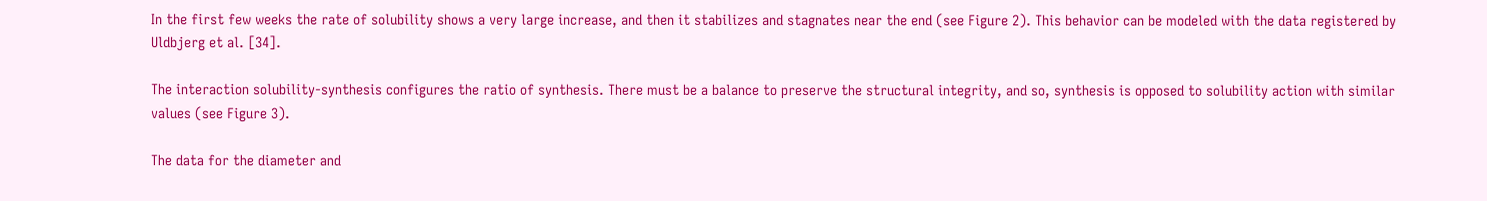In the first few weeks the rate of solubility shows a very large increase, and then it stabilizes and stagnates near the end (see Figure 2). This behavior can be modeled with the data registered by Uldbjerg et al. [34].

The interaction solubility-synthesis configures the ratio of synthesis. There must be a balance to preserve the structural integrity, and so, synthesis is opposed to solubility action with similar values (see Figure 3).

The data for the diameter and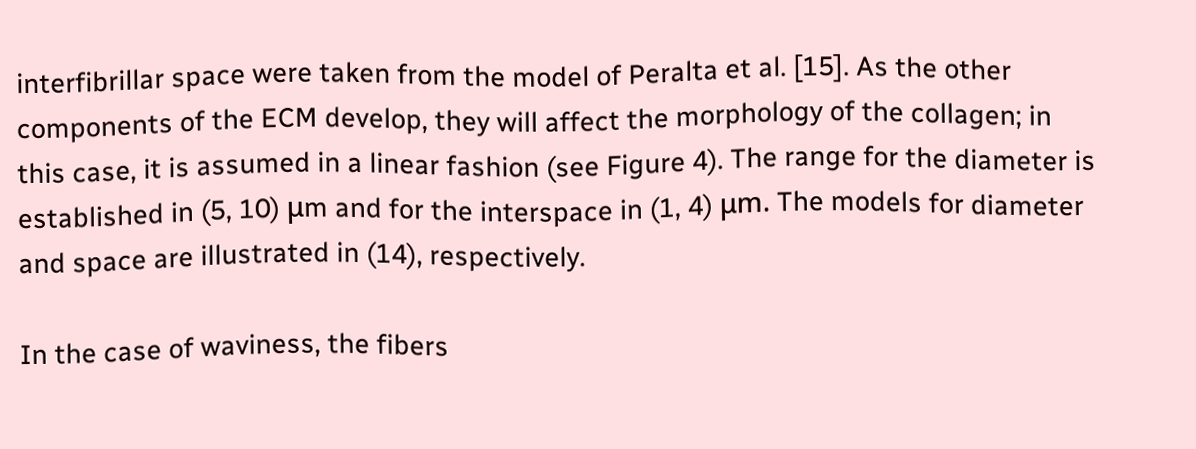interfibrillar space were taken from the model of Peralta et al. [15]. As the other components of the ECM develop, they will affect the morphology of the collagen; in this case, it is assumed in a linear fashion (see Figure 4). The range for the diameter is established in (5, 10) μm and for the interspace in (1, 4) μm. The models for diameter and space are illustrated in (14), respectively.

In the case of waviness, the fibers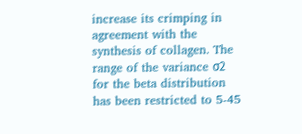increase its crimping in agreement with the synthesis of collagen. The range of the variance σ2 for the beta distribution has been restricted to 5-45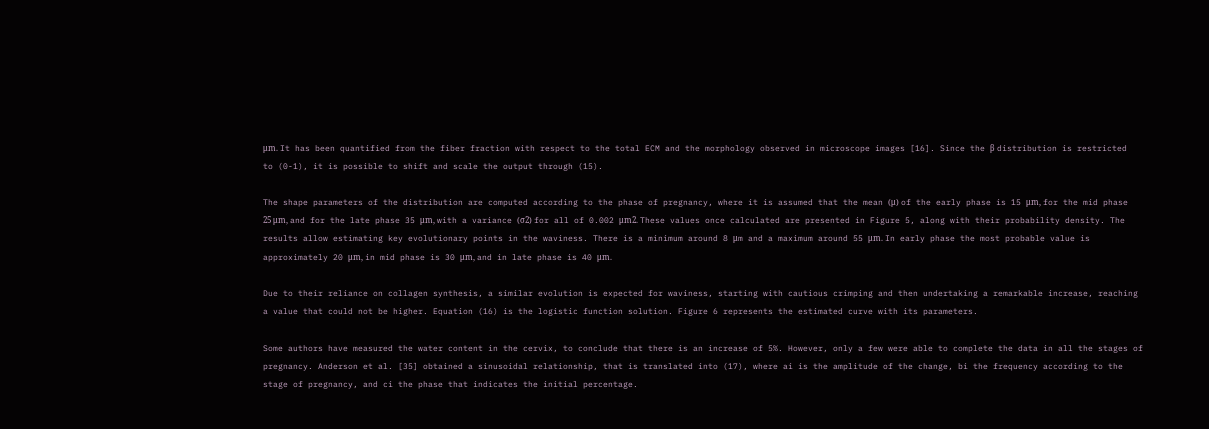μm. It has been quantified from the fiber fraction with respect to the total ECM and the morphology observed in microscope images [16]. Since the β distribution is restricted to (0-1), it is possible to shift and scale the output through (15).

The shape parameters of the distribution are computed according to the phase of pregnancy, where it is assumed that the mean (μ) of the early phase is 15 μm, for the mid phase 25 μm, and for the late phase 35 μm, with a variance (σ2) for all of 0.002 μm2. These values once calculated are presented in Figure 5, along with their probability density. The results allow estimating key evolutionary points in the waviness. There is a minimum around 8 μm and a maximum around 55 μm. In early phase the most probable value is approximately 20 μm, in mid phase is 30 μm, and in late phase is 40 μm.

Due to their reliance on collagen synthesis, a similar evolution is expected for waviness, starting with cautious crimping and then undertaking a remarkable increase, reaching a value that could not be higher. Equation (16) is the logistic function solution. Figure 6 represents the estimated curve with its parameters.

Some authors have measured the water content in the cervix, to conclude that there is an increase of 5%. However, only a few were able to complete the data in all the stages of pregnancy. Anderson et al. [35] obtained a sinusoidal relationship, that is translated into (17), where ai is the amplitude of the change, bi the frequency according to the stage of pregnancy, and ci the phase that indicates the initial percentage.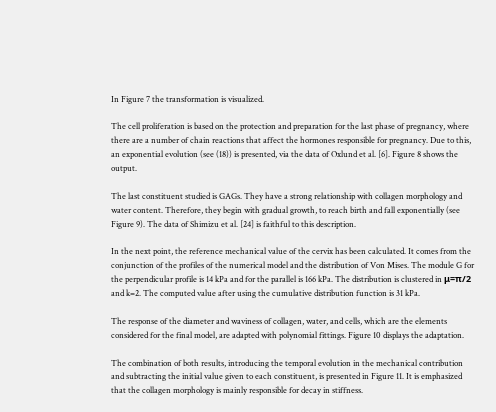In Figure 7 the transformation is visualized.

The cell proliferation is based on the protection and preparation for the last phase of pregnancy, where there are a number of chain reactions that affect the hormones responsible for pregnancy. Due to this, an exponential evolution (see (18)) is presented, via the data of Oxlund et al. [6]. Figure 8 shows the output.

The last constituent studied is GAGs. They have a strong relationship with collagen morphology and water content. Therefore, they begin with gradual growth, to reach birth and fall exponentially (see Figure 9). The data of Shimizu et al. [24] is faithful to this description.

In the next point, the reference mechanical value of the cervix has been calculated. It comes from the conjunction of the profiles of the numerical model and the distribution of Von Mises. The module G for the perpendicular profile is 14 kPa and for the parallel is 166 kPa. The distribution is clustered in μ=π/2 and k=2. The computed value after using the cumulative distribution function is 31 kPa.

The response of the diameter and waviness of collagen, water, and cells, which are the elements considered for the final model, are adapted with polynomial fittings. Figure 10 displays the adaptation.

The combination of both results, introducing the temporal evolution in the mechanical contribution and subtracting the initial value given to each constituent, is presented in Figure 11. It is emphasized that the collagen morphology is mainly responsible for decay in stiffness.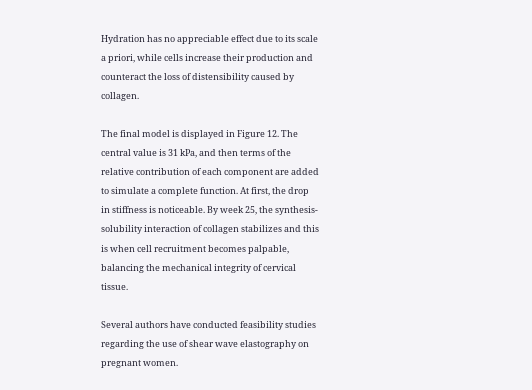Hydration has no appreciable effect due to its scale a priori, while cells increase their production and counteract the loss of distensibility caused by collagen.

The final model is displayed in Figure 12. The central value is 31 kPa, and then terms of the relative contribution of each component are added to simulate a complete function. At first, the drop in stiffness is noticeable. By week 25, the synthesis-solubility interaction of collagen stabilizes and this is when cell recruitment becomes palpable, balancing the mechanical integrity of cervical tissue.

Several authors have conducted feasibility studies regarding the use of shear wave elastography on pregnant women.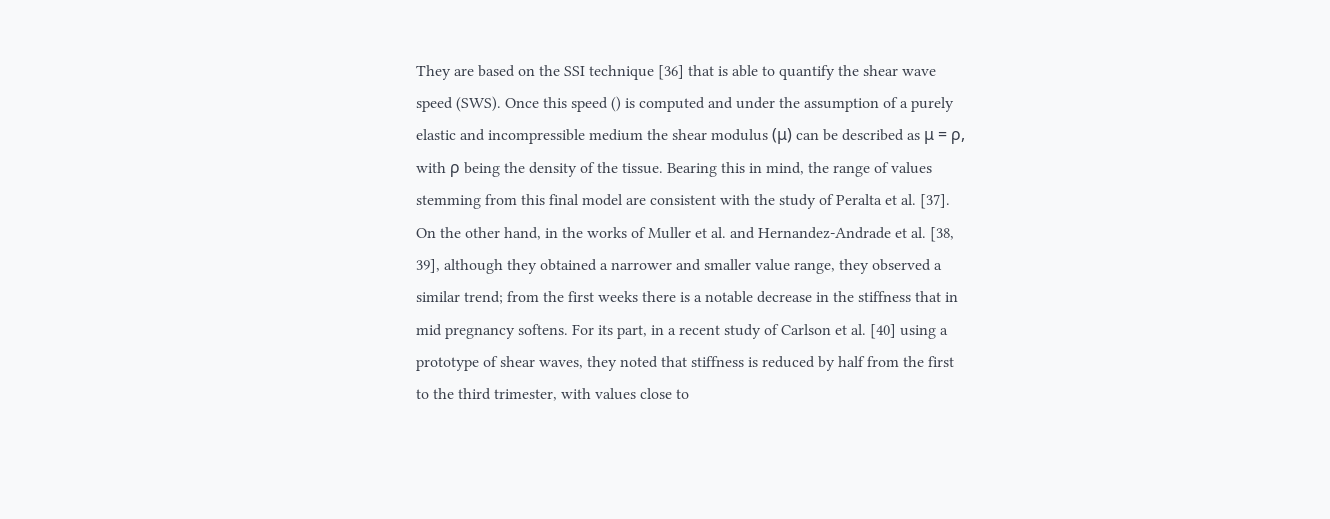They are based on the SSI technique [36] that is able to quantify the shear wave speed (SWS). Once this speed () is computed and under the assumption of a purely elastic and incompressible medium the shear modulus (μ) can be described as μ = ρ, with ρ being the density of the tissue. Bearing this in mind, the range of values stemming from this final model are consistent with the study of Peralta et al. [37]. On the other hand, in the works of Muller et al. and Hernandez-Andrade et al. [38, 39], although they obtained a narrower and smaller value range, they observed a similar trend; from the first weeks there is a notable decrease in the stiffness that in mid pregnancy softens. For its part, in a recent study of Carlson et al. [40] using a prototype of shear waves, they noted that stiffness is reduced by half from the first to the third trimester, with values close to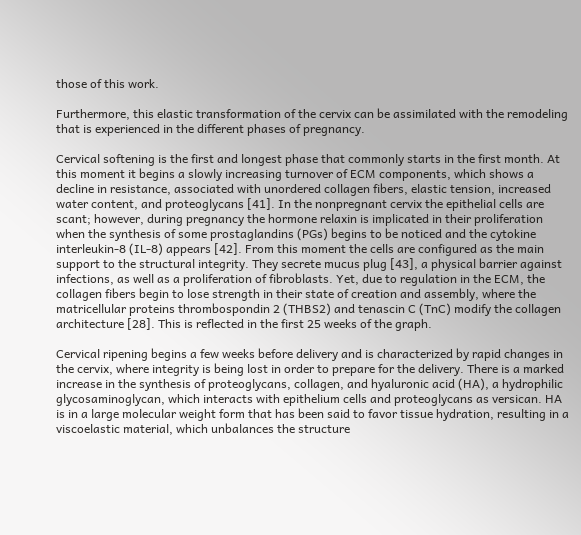those of this work.

Furthermore, this elastic transformation of the cervix can be assimilated with the remodeling that is experienced in the different phases of pregnancy.

Cervical softening is the first and longest phase that commonly starts in the first month. At this moment it begins a slowly increasing turnover of ECM components, which shows a decline in resistance, associated with unordered collagen fibers, elastic tension, increased water content, and proteoglycans [41]. In the nonpregnant cervix the epithelial cells are scant; however, during pregnancy the hormone relaxin is implicated in their proliferation when the synthesis of some prostaglandins (PGs) begins to be noticed and the cytokine interleukin-8 (IL-8) appears [42]. From this moment the cells are configured as the main support to the structural integrity. They secrete mucus plug [43], a physical barrier against infections, as well as a proliferation of fibroblasts. Yet, due to regulation in the ECM, the collagen fibers begin to lose strength in their state of creation and assembly, where the matricellular proteins thrombospondin 2 (THBS2) and tenascin C (TnC) modify the collagen architecture [28]. This is reflected in the first 25 weeks of the graph.

Cervical ripening begins a few weeks before delivery and is characterized by rapid changes in the cervix, where integrity is being lost in order to prepare for the delivery. There is a marked increase in the synthesis of proteoglycans, collagen, and hyaluronic acid (HA), a hydrophilic glycosaminoglycan, which interacts with epithelium cells and proteoglycans as versican. HA is in a large molecular weight form that has been said to favor tissue hydration, resulting in a viscoelastic material, which unbalances the structure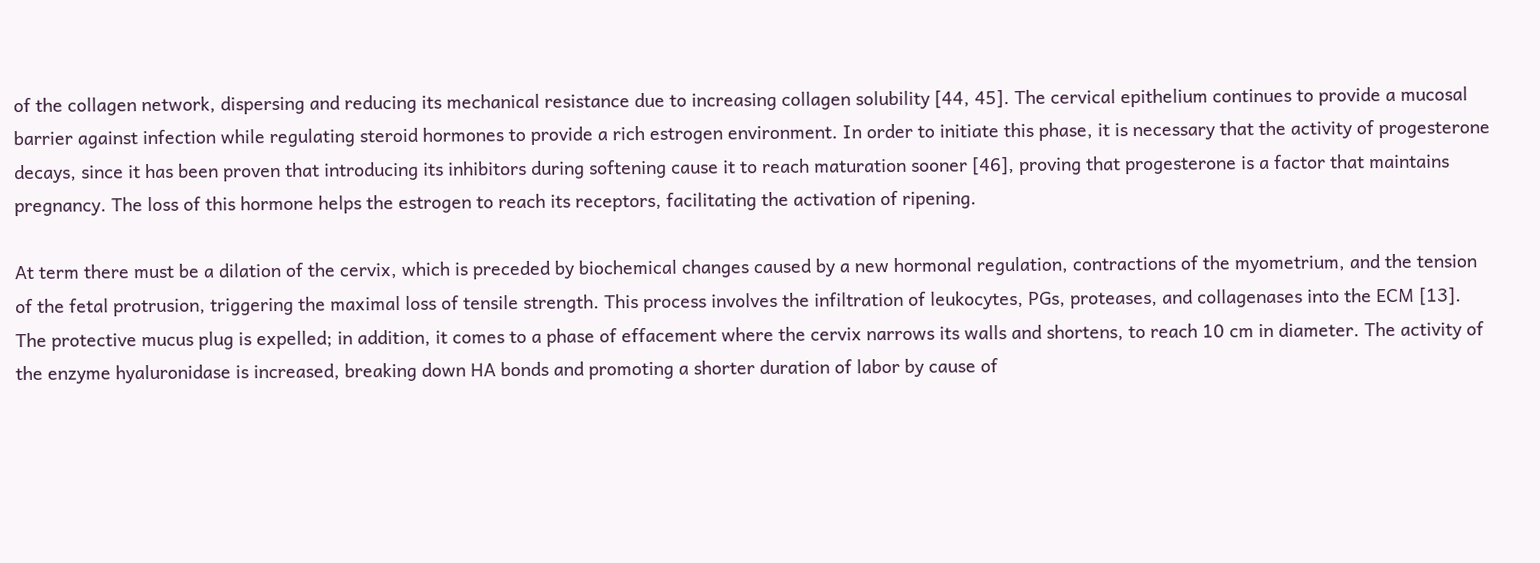of the collagen network, dispersing and reducing its mechanical resistance due to increasing collagen solubility [44, 45]. The cervical epithelium continues to provide a mucosal barrier against infection while regulating steroid hormones to provide a rich estrogen environment. In order to initiate this phase, it is necessary that the activity of progesterone decays, since it has been proven that introducing its inhibitors during softening cause it to reach maturation sooner [46], proving that progesterone is a factor that maintains pregnancy. The loss of this hormone helps the estrogen to reach its receptors, facilitating the activation of ripening.

At term there must be a dilation of the cervix, which is preceded by biochemical changes caused by a new hormonal regulation, contractions of the myometrium, and the tension of the fetal protrusion, triggering the maximal loss of tensile strength. This process involves the infiltration of leukocytes, PGs, proteases, and collagenases into the ECM [13]. The protective mucus plug is expelled; in addition, it comes to a phase of effacement where the cervix narrows its walls and shortens, to reach 10 cm in diameter. The activity of the enzyme hyaluronidase is increased, breaking down HA bonds and promoting a shorter duration of labor by cause of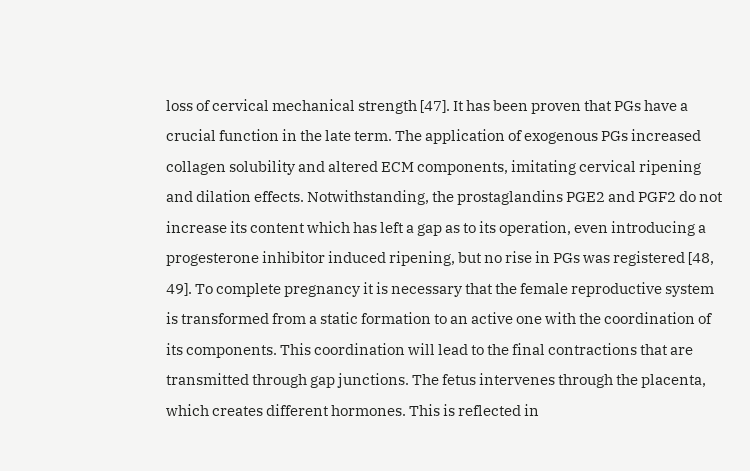loss of cervical mechanical strength [47]. It has been proven that PGs have a crucial function in the late term. The application of exogenous PGs increased collagen solubility and altered ECM components, imitating cervical ripening and dilation effects. Notwithstanding, the prostaglandins PGE2 and PGF2 do not increase its content which has left a gap as to its operation, even introducing a progesterone inhibitor induced ripening, but no rise in PGs was registered [48, 49]. To complete pregnancy it is necessary that the female reproductive system is transformed from a static formation to an active one with the coordination of its components. This coordination will lead to the final contractions that are transmitted through gap junctions. The fetus intervenes through the placenta, which creates different hormones. This is reflected in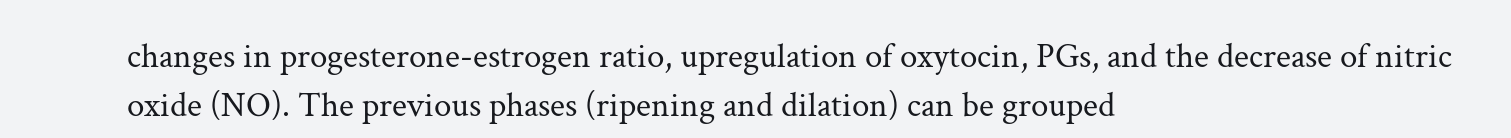changes in progesterone-estrogen ratio, upregulation of oxytocin, PGs, and the decrease of nitric oxide (NO). The previous phases (ripening and dilation) can be grouped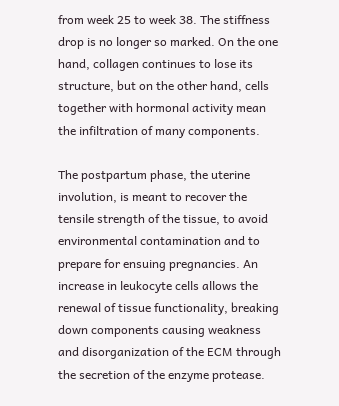from week 25 to week 38. The stiffness drop is no longer so marked. On the one hand, collagen continues to lose its structure, but on the other hand, cells together with hormonal activity mean the infiltration of many components.

The postpartum phase, the uterine involution, is meant to recover the tensile strength of the tissue, to avoid environmental contamination and to prepare for ensuing pregnancies. An increase in leukocyte cells allows the renewal of tissue functionality, breaking down components causing weakness and disorganization of the ECM through the secretion of the enzyme protease.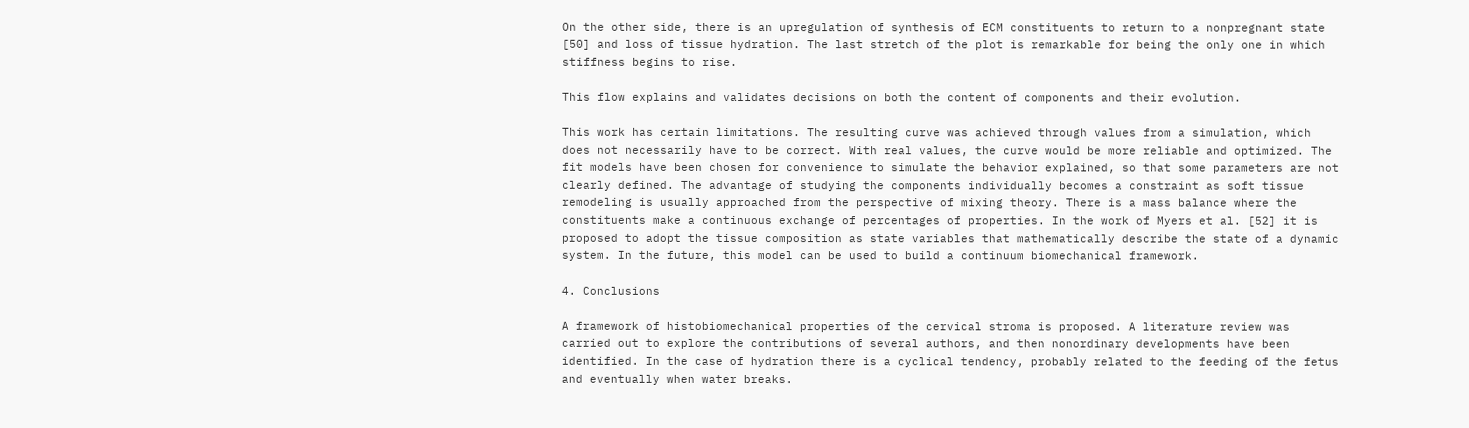On the other side, there is an upregulation of synthesis of ECM constituents to return to a nonpregnant state [50] and loss of tissue hydration. The last stretch of the plot is remarkable for being the only one in which stiffness begins to rise.

This flow explains and validates decisions on both the content of components and their evolution.

This work has certain limitations. The resulting curve was achieved through values from a simulation, which does not necessarily have to be correct. With real values, the curve would be more reliable and optimized. The fit models have been chosen for convenience to simulate the behavior explained, so that some parameters are not clearly defined. The advantage of studying the components individually becomes a constraint as soft tissue remodeling is usually approached from the perspective of mixing theory. There is a mass balance where the constituents make a continuous exchange of percentages of properties. In the work of Myers et al. [52] it is proposed to adopt the tissue composition as state variables that mathematically describe the state of a dynamic system. In the future, this model can be used to build a continuum biomechanical framework.

4. Conclusions

A framework of histobiomechanical properties of the cervical stroma is proposed. A literature review was carried out to explore the contributions of several authors, and then nonordinary developments have been identified. In the case of hydration there is a cyclical tendency, probably related to the feeding of the fetus and eventually when water breaks.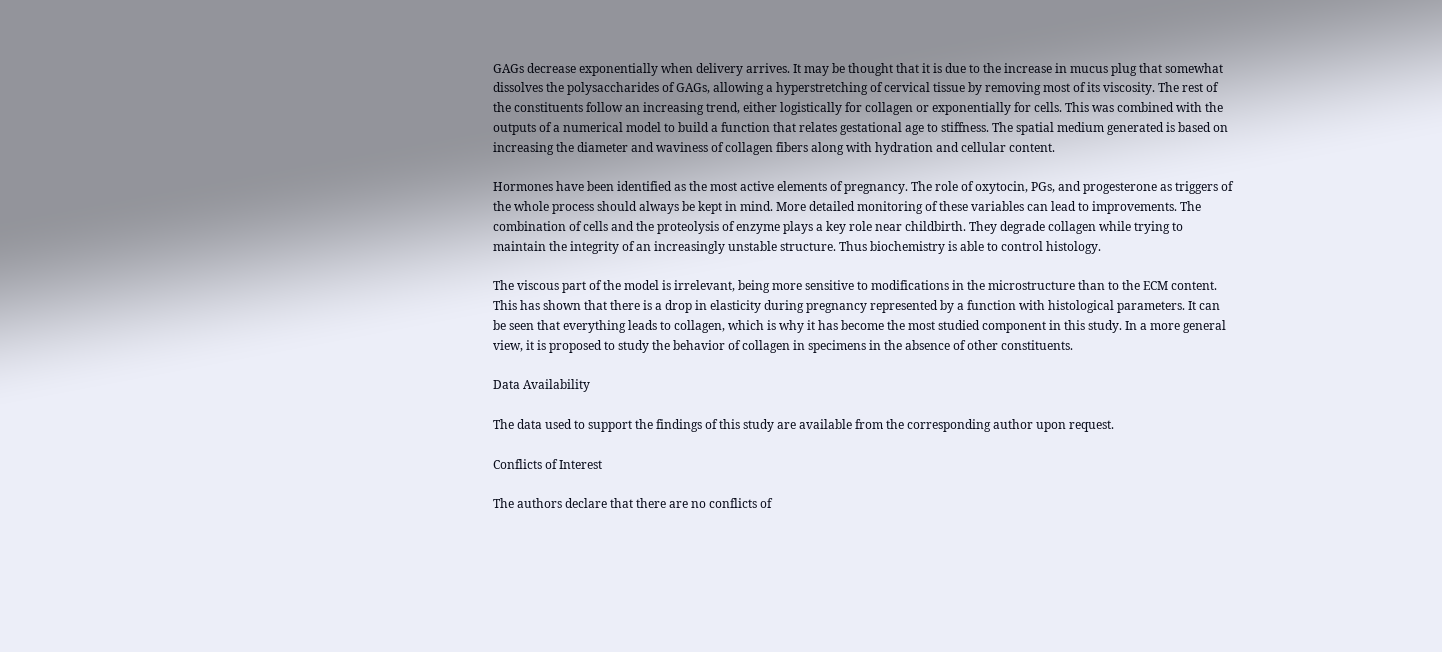GAGs decrease exponentially when delivery arrives. It may be thought that it is due to the increase in mucus plug that somewhat dissolves the polysaccharides of GAGs, allowing a hyperstretching of cervical tissue by removing most of its viscosity. The rest of the constituents follow an increasing trend, either logistically for collagen or exponentially for cells. This was combined with the outputs of a numerical model to build a function that relates gestational age to stiffness. The spatial medium generated is based on increasing the diameter and waviness of collagen fibers along with hydration and cellular content.

Hormones have been identified as the most active elements of pregnancy. The role of oxytocin, PGs, and progesterone as triggers of the whole process should always be kept in mind. More detailed monitoring of these variables can lead to improvements. The combination of cells and the proteolysis of enzyme plays a key role near childbirth. They degrade collagen while trying to maintain the integrity of an increasingly unstable structure. Thus biochemistry is able to control histology.

The viscous part of the model is irrelevant, being more sensitive to modifications in the microstructure than to the ECM content. This has shown that there is a drop in elasticity during pregnancy represented by a function with histological parameters. It can be seen that everything leads to collagen, which is why it has become the most studied component in this study. In a more general view, it is proposed to study the behavior of collagen in specimens in the absence of other constituents.

Data Availability

The data used to support the findings of this study are available from the corresponding author upon request.

Conflicts of Interest

The authors declare that there are no conflicts of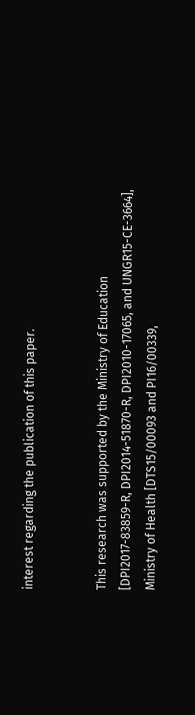interest regarding the publication of this paper.


This research was supported by the Ministry of Education [DPI2017-83859-R, DPI2014-51870-R, DPI2010-17065, and UNGR15-CE-3664], Ministry of Health [DTS15/00093 and PI16/00339,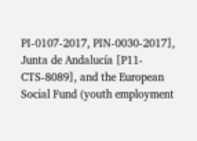PI-0107-2017, PIN-0030-2017], Junta de Andalucía [P11-CTS-8089], and the European Social Fund (youth employment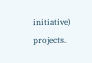initiative) projects.